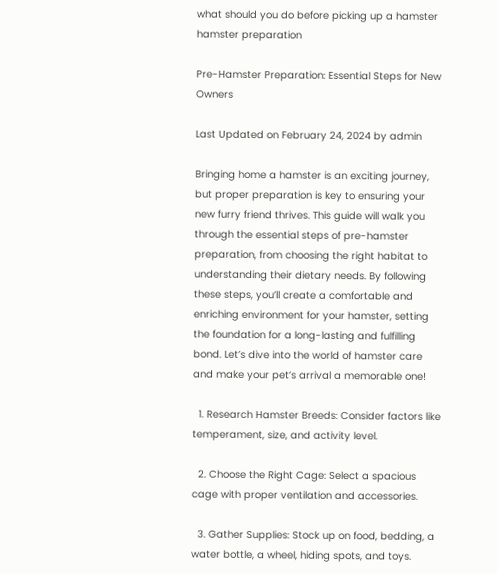what should you do before picking up a hamster hamster preparation

Pre-Hamster Preparation: Essential Steps for New Owners

Last Updated on February 24, 2024 by admin

Bringing home a hamster is an exciting journey, but proper preparation is key to ensuring your new furry friend thrives. This guide will walk you through the essential steps of pre-hamster preparation, from choosing the right habitat to understanding their dietary needs. By following these steps, you’ll create a comfortable and enriching environment for your hamster, setting the foundation for a long-lasting and fulfilling bond. Let’s dive into the world of hamster care and make your pet’s arrival a memorable one!

  1. Research Hamster Breeds: Consider factors like temperament, size, and activity level.

  2. Choose the Right Cage: Select a spacious cage with proper ventilation and accessories.

  3. Gather Supplies: Stock up on food, bedding, a water bottle, a wheel, hiding spots, and toys.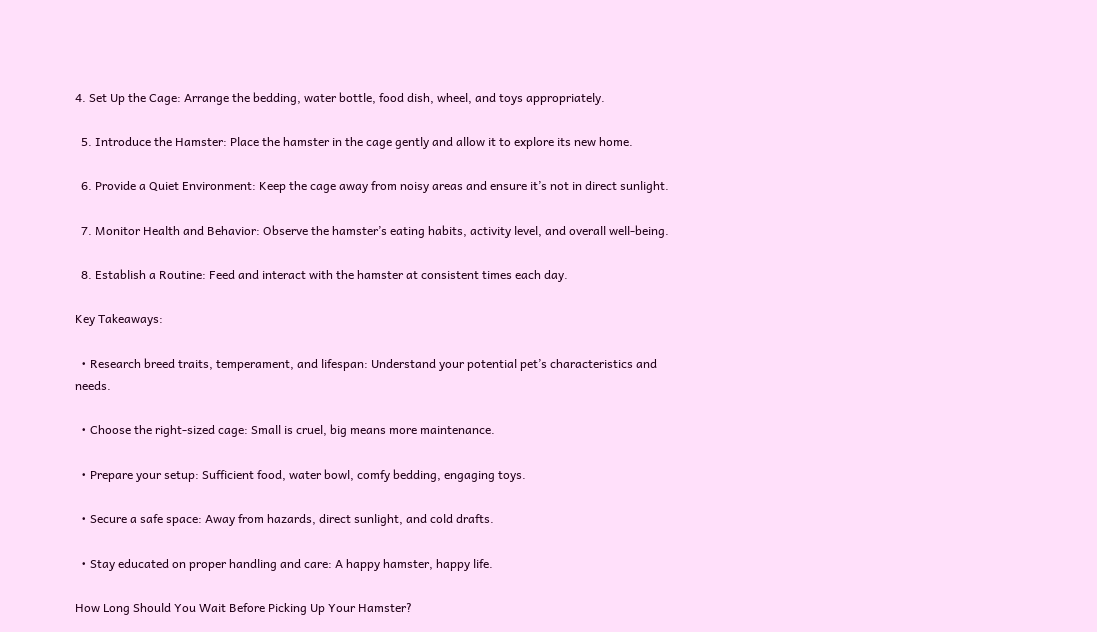4. Set Up the Cage: Arrange the bedding, water bottle, food dish, wheel, and toys appropriately.

  5. Introduce the Hamster: Place the hamster in the cage gently and allow it to explore its new home.

  6. Provide a Quiet Environment: Keep the cage away from noisy areas and ensure it’s not in direct sunlight.

  7. Monitor Health and Behavior: Observe the hamster’s eating habits, activity level, and overall well-being.

  8. Establish a Routine: Feed and interact with the hamster at consistent times each day.

Key Takeaways:

  • Research breed traits, temperament, and lifespan: Understand your potential pet’s characteristics and needs.

  • Choose the right-sized cage: Small is cruel, big means more maintenance.

  • Prepare your setup: Sufficient food, water bowl, comfy bedding, engaging toys.

  • Secure a safe space: Away from hazards, direct sunlight, and cold drafts.

  • Stay educated on proper handling and care: A happy hamster, happy life.

How Long Should You Wait Before Picking Up Your Hamster?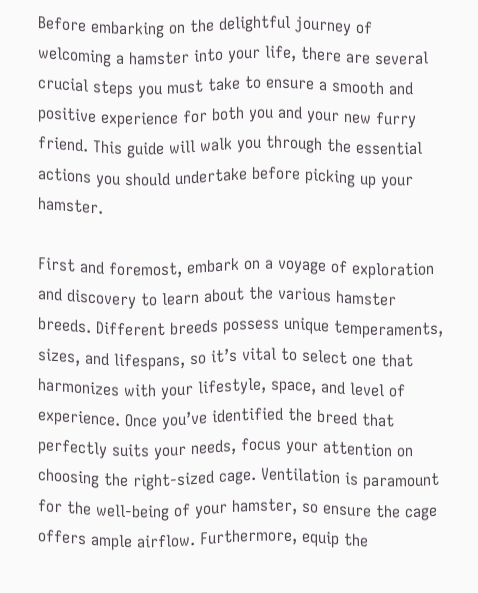Before embarking on the delightful journey of welcoming a hamster into your life, there are several crucial steps you must take to ensure a smooth and positive experience for both you and your new furry friend. This guide will walk you through the essential actions you should undertake before picking up your hamster.

First and foremost, embark on a voyage of exploration and discovery to learn about the various hamster breeds. Different breeds possess unique temperaments, sizes, and lifespans, so it’s vital to select one that harmonizes with your lifestyle, space, and level of experience. Once you’ve identified the breed that perfectly suits your needs, focus your attention on choosing the right-sized cage. Ventilation is paramount for the well-being of your hamster, so ensure the cage offers ample airflow. Furthermore, equip the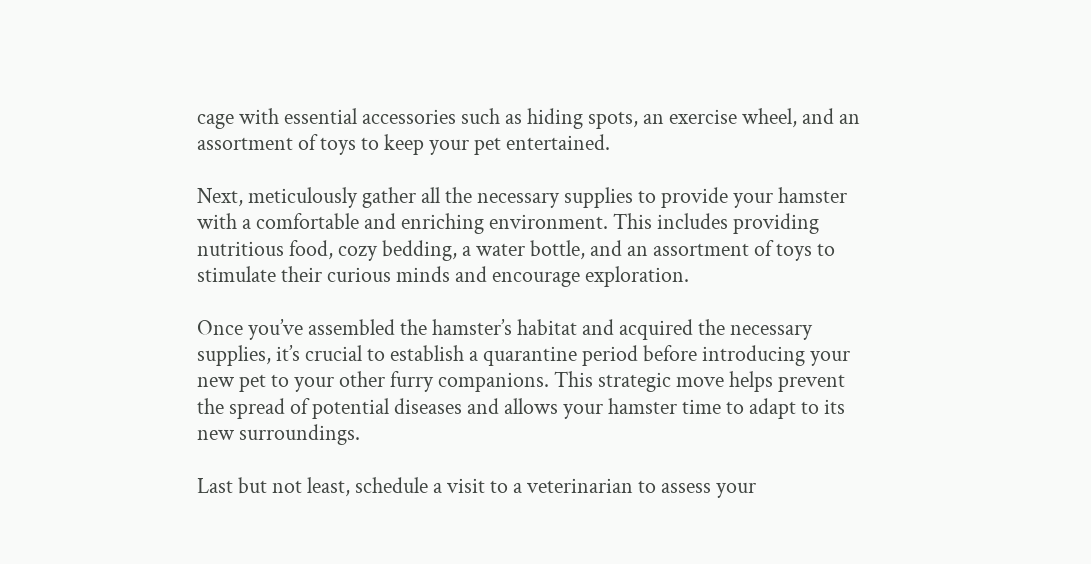cage with essential accessories such as hiding spots, an exercise wheel, and an assortment of toys to keep your pet entertained.

Next, meticulously gather all the necessary supplies to provide your hamster with a comfortable and enriching environment. This includes providing nutritious food, cozy bedding, a water bottle, and an assortment of toys to stimulate their curious minds and encourage exploration.

Once you’ve assembled the hamster’s habitat and acquired the necessary supplies, it’s crucial to establish a quarantine period before introducing your new pet to your other furry companions. This strategic move helps prevent the spread of potential diseases and allows your hamster time to adapt to its new surroundings.

Last but not least, schedule a visit to a veterinarian to assess your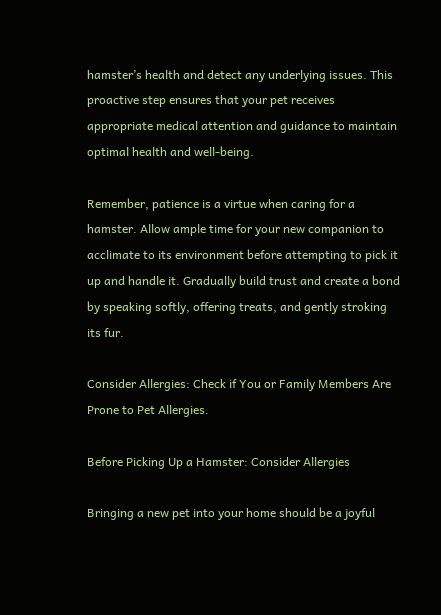hamster’s health and detect any underlying issues. This proactive step ensures that your pet receives appropriate medical attention and guidance to maintain optimal health and well-being.

Remember, patience is a virtue when caring for a hamster. Allow ample time for your new companion to acclimate to its environment before attempting to pick it up and handle it. Gradually build trust and create a bond by speaking softly, offering treats, and gently stroking its fur.

Consider Allergies: Check if You or Family Members Are Prone to Pet Allergies.

Before Picking Up a Hamster: Consider Allergies

Bringing a new pet into your home should be a joyful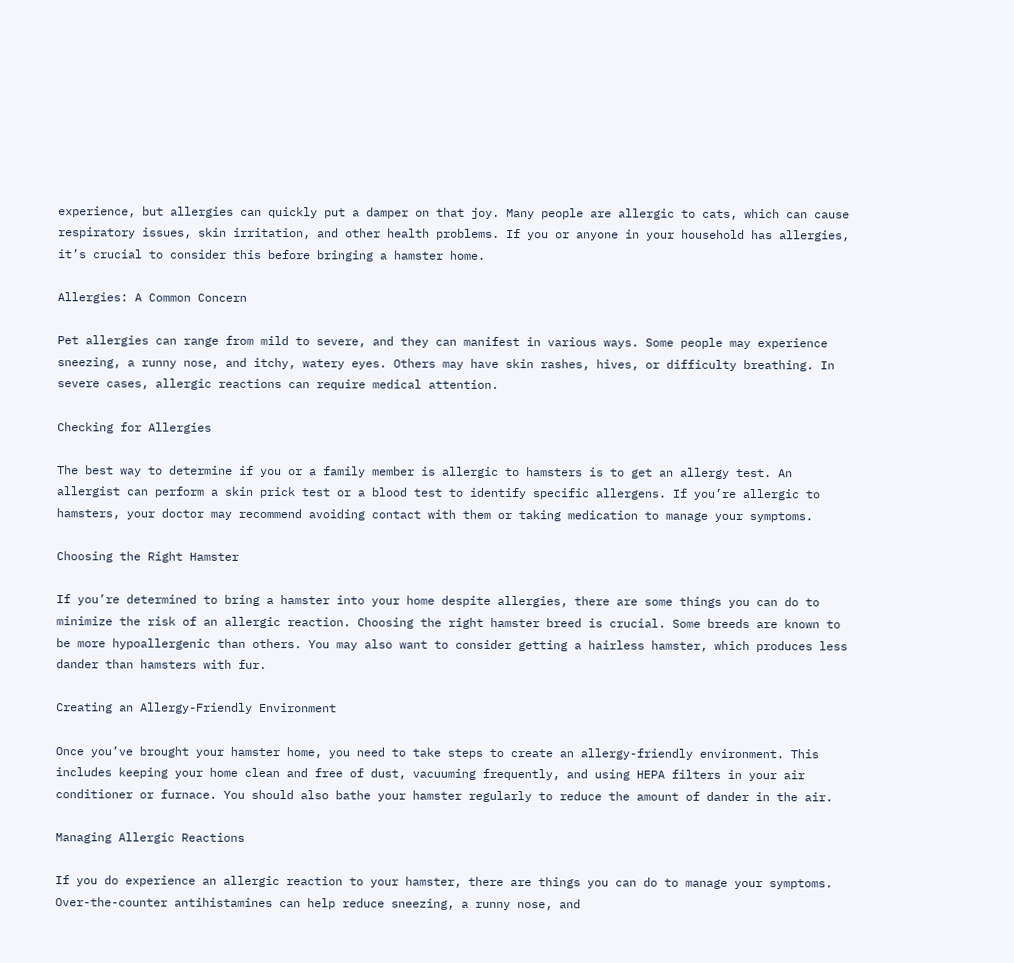experience, but allergies can quickly put a damper on that joy. Many people are allergic to cats, which can cause respiratory issues, skin irritation, and other health problems. If you or anyone in your household has allergies, it’s crucial to consider this before bringing a hamster home.

Allergies: A Common Concern

Pet allergies can range from mild to severe, and they can manifest in various ways. Some people may experience sneezing, a runny nose, and itchy, watery eyes. Others may have skin rashes, hives, or difficulty breathing. In severe cases, allergic reactions can require medical attention.

Checking for Allergies

The best way to determine if you or a family member is allergic to hamsters is to get an allergy test. An allergist can perform a skin prick test or a blood test to identify specific allergens. If you’re allergic to hamsters, your doctor may recommend avoiding contact with them or taking medication to manage your symptoms.

Choosing the Right Hamster

If you’re determined to bring a hamster into your home despite allergies, there are some things you can do to minimize the risk of an allergic reaction. Choosing the right hamster breed is crucial. Some breeds are known to be more hypoallergenic than others. You may also want to consider getting a hairless hamster, which produces less dander than hamsters with fur.

Creating an Allergy-Friendly Environment

Once you’ve brought your hamster home, you need to take steps to create an allergy-friendly environment. This includes keeping your home clean and free of dust, vacuuming frequently, and using HEPA filters in your air conditioner or furnace. You should also bathe your hamster regularly to reduce the amount of dander in the air.

Managing Allergic Reactions

If you do experience an allergic reaction to your hamster, there are things you can do to manage your symptoms. Over-the-counter antihistamines can help reduce sneezing, a runny nose, and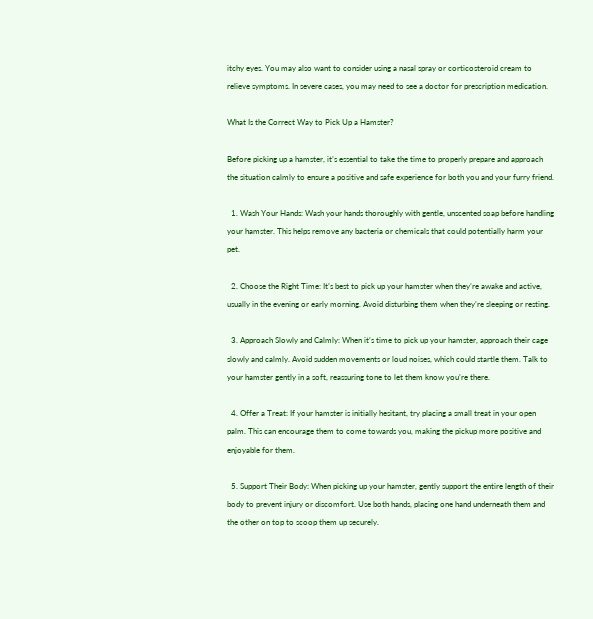itchy eyes. You may also want to consider using a nasal spray or corticosteroid cream to relieve symptoms. In severe cases, you may need to see a doctor for prescription medication.

What Is the Correct Way to Pick Up a Hamster?

Before picking up a hamster, it’s essential to take the time to properly prepare and approach the situation calmly to ensure a positive and safe experience for both you and your furry friend.

  1. Wash Your Hands: Wash your hands thoroughly with gentle, unscented soap before handling your hamster. This helps remove any bacteria or chemicals that could potentially harm your pet.

  2. Choose the Right Time: It’s best to pick up your hamster when they’re awake and active, usually in the evening or early morning. Avoid disturbing them when they’re sleeping or resting.

  3. Approach Slowly and Calmly: When it’s time to pick up your hamster, approach their cage slowly and calmly. Avoid sudden movements or loud noises, which could startle them. Talk to your hamster gently in a soft, reassuring tone to let them know you’re there.

  4. Offer a Treat: If your hamster is initially hesitant, try placing a small treat in your open palm. This can encourage them to come towards you, making the pickup more positive and enjoyable for them.

  5. Support Their Body: When picking up your hamster, gently support the entire length of their body to prevent injury or discomfort. Use both hands, placing one hand underneath them and the other on top to scoop them up securely.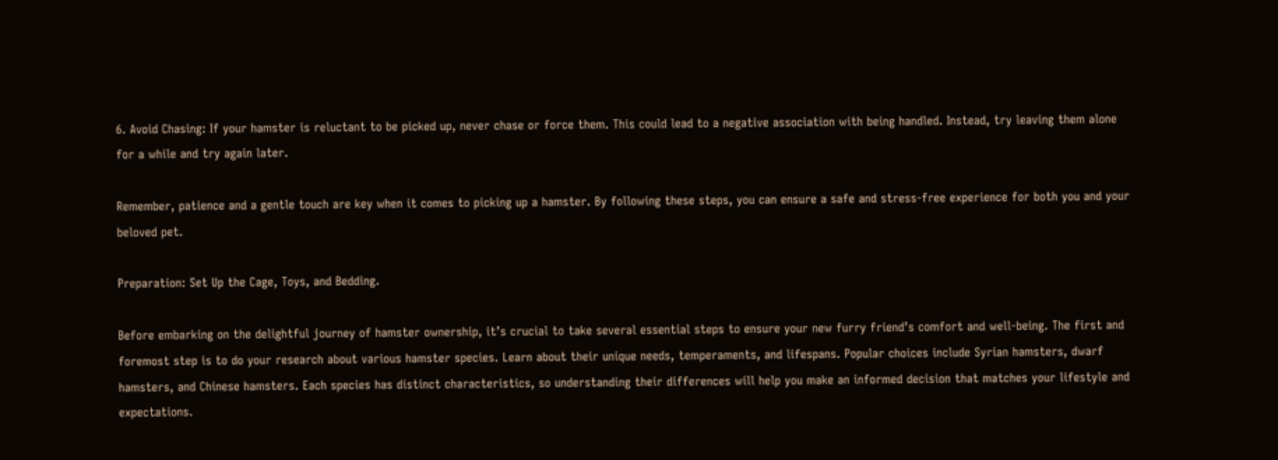6. Avoid Chasing: If your hamster is reluctant to be picked up, never chase or force them. This could lead to a negative association with being handled. Instead, try leaving them alone for a while and try again later.

Remember, patience and a gentle touch are key when it comes to picking up a hamster. By following these steps, you can ensure a safe and stress-free experience for both you and your beloved pet.

Preparation: Set Up the Cage, Toys, and Bedding.

Before embarking on the delightful journey of hamster ownership, it’s crucial to take several essential steps to ensure your new furry friend’s comfort and well-being. The first and foremost step is to do your research about various hamster species. Learn about their unique needs, temperaments, and lifespans. Popular choices include Syrian hamsters, dwarf hamsters, and Chinese hamsters. Each species has distinct characteristics, so understanding their differences will help you make an informed decision that matches your lifestyle and expectations.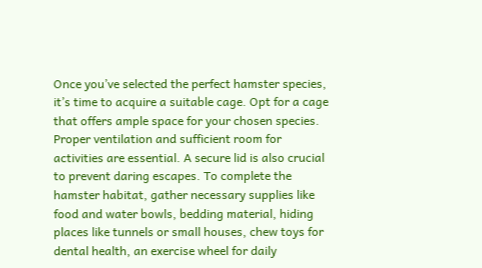Once you’ve selected the perfect hamster species, it’s time to acquire a suitable cage. Opt for a cage that offers ample space for your chosen species. Proper ventilation and sufficient room for activities are essential. A secure lid is also crucial to prevent daring escapes. To complete the hamster habitat, gather necessary supplies like food and water bowls, bedding material, hiding places like tunnels or small houses, chew toys for dental health, an exercise wheel for daily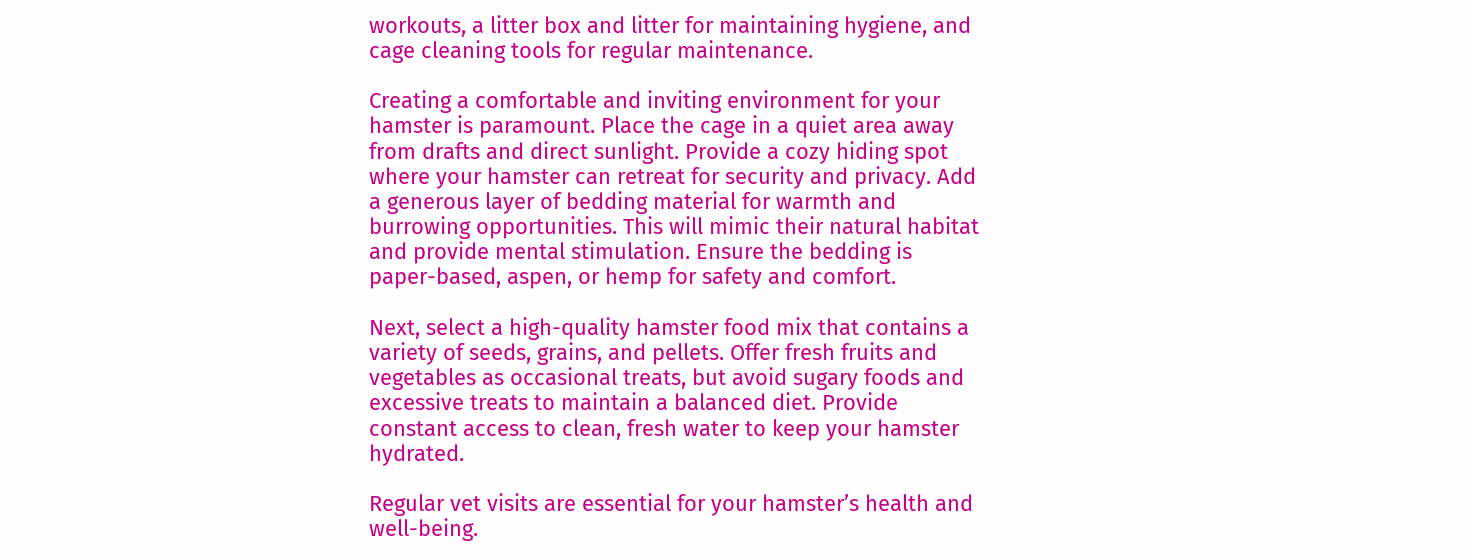workouts, a litter box and litter for maintaining hygiene, and cage cleaning tools for regular maintenance.

Creating a comfortable and inviting environment for your hamster is paramount. Place the cage in a quiet area away from drafts and direct sunlight. Provide a cozy hiding spot where your hamster can retreat for security and privacy. Add a generous layer of bedding material for warmth and burrowing opportunities. This will mimic their natural habitat and provide mental stimulation. Ensure the bedding is paper-based, aspen, or hemp for safety and comfort.

Next, select a high-quality hamster food mix that contains a variety of seeds, grains, and pellets. Offer fresh fruits and vegetables as occasional treats, but avoid sugary foods and excessive treats to maintain a balanced diet. Provide constant access to clean, fresh water to keep your hamster hydrated.

Regular vet visits are essential for your hamster’s health and well-being.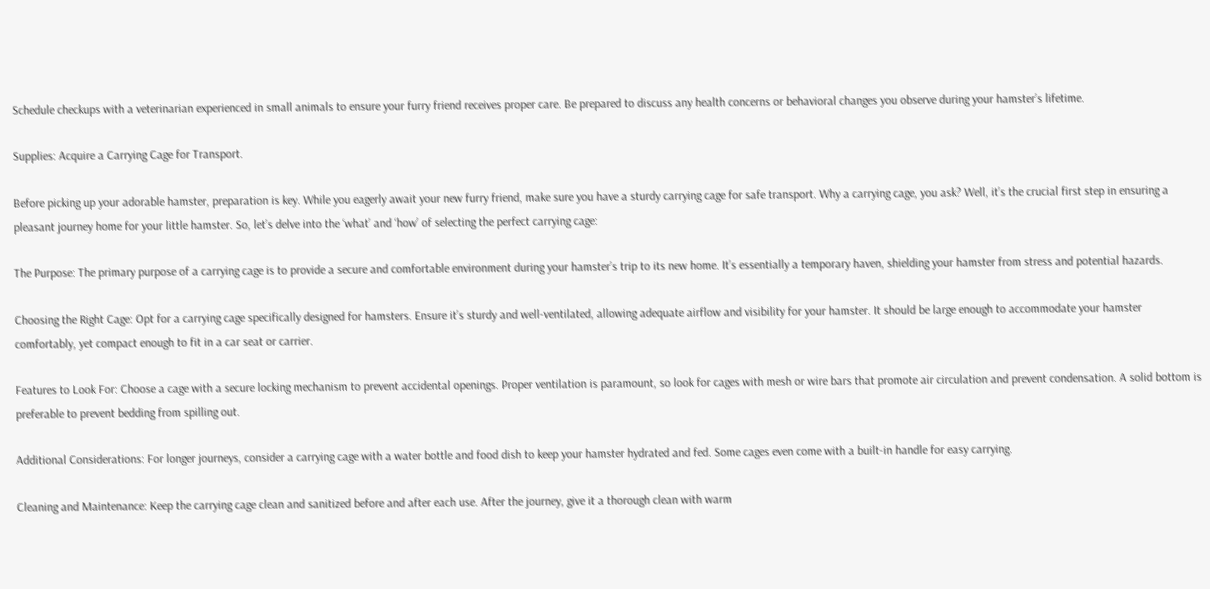Schedule checkups with a veterinarian experienced in small animals to ensure your furry friend receives proper care. Be prepared to discuss any health concerns or behavioral changes you observe during your hamster’s lifetime.

Supplies: Acquire a Carrying Cage for Transport.

Before picking up your adorable hamster, preparation is key. While you eagerly await your new furry friend, make sure you have a sturdy carrying cage for safe transport. Why a carrying cage, you ask? Well, it’s the crucial first step in ensuring a pleasant journey home for your little hamster. So, let’s delve into the ‘what’ and ‘how’ of selecting the perfect carrying cage:

The Purpose: The primary purpose of a carrying cage is to provide a secure and comfortable environment during your hamster’s trip to its new home. It’s essentially a temporary haven, shielding your hamster from stress and potential hazards.

Choosing the Right Cage: Opt for a carrying cage specifically designed for hamsters. Ensure it’s sturdy and well-ventilated, allowing adequate airflow and visibility for your hamster. It should be large enough to accommodate your hamster comfortably, yet compact enough to fit in a car seat or carrier.

Features to Look For: Choose a cage with a secure locking mechanism to prevent accidental openings. Proper ventilation is paramount, so look for cages with mesh or wire bars that promote air circulation and prevent condensation. A solid bottom is preferable to prevent bedding from spilling out.

Additional Considerations: For longer journeys, consider a carrying cage with a water bottle and food dish to keep your hamster hydrated and fed. Some cages even come with a built-in handle for easy carrying.

Cleaning and Maintenance: Keep the carrying cage clean and sanitized before and after each use. After the journey, give it a thorough clean with warm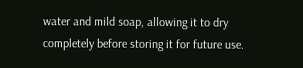water and mild soap, allowing it to dry completely before storing it for future use.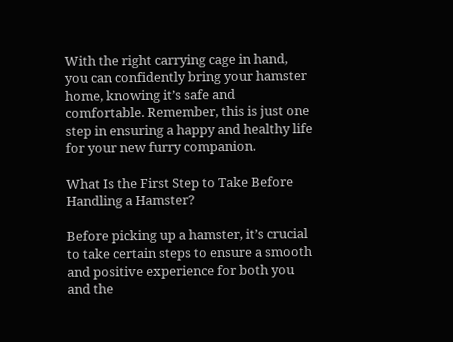With the right carrying cage in hand, you can confidently bring your hamster home, knowing it’s safe and comfortable. Remember, this is just one step in ensuring a happy and healthy life for your new furry companion.

What Is the First Step to Take Before Handling a Hamster?

Before picking up a hamster, it’s crucial to take certain steps to ensure a smooth and positive experience for both you and the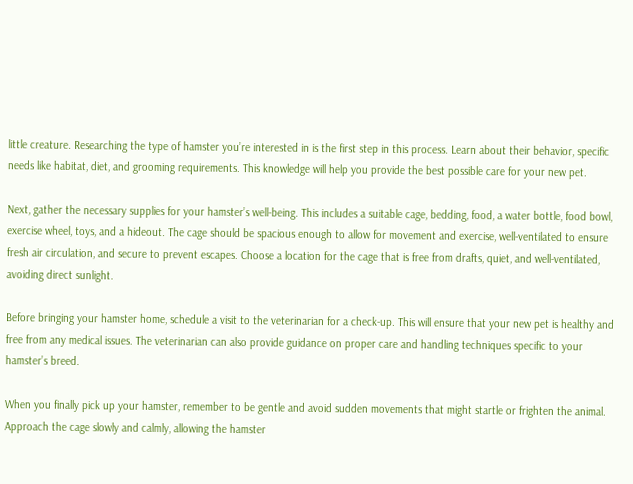little creature. Researching the type of hamster you’re interested in is the first step in this process. Learn about their behavior, specific needs like habitat, diet, and grooming requirements. This knowledge will help you provide the best possible care for your new pet.

Next, gather the necessary supplies for your hamster’s well-being. This includes a suitable cage, bedding, food, a water bottle, food bowl, exercise wheel, toys, and a hideout. The cage should be spacious enough to allow for movement and exercise, well-ventilated to ensure fresh air circulation, and secure to prevent escapes. Choose a location for the cage that is free from drafts, quiet, and well-ventilated, avoiding direct sunlight.

Before bringing your hamster home, schedule a visit to the veterinarian for a check-up. This will ensure that your new pet is healthy and free from any medical issues. The veterinarian can also provide guidance on proper care and handling techniques specific to your hamster’s breed.

When you finally pick up your hamster, remember to be gentle and avoid sudden movements that might startle or frighten the animal. Approach the cage slowly and calmly, allowing the hamster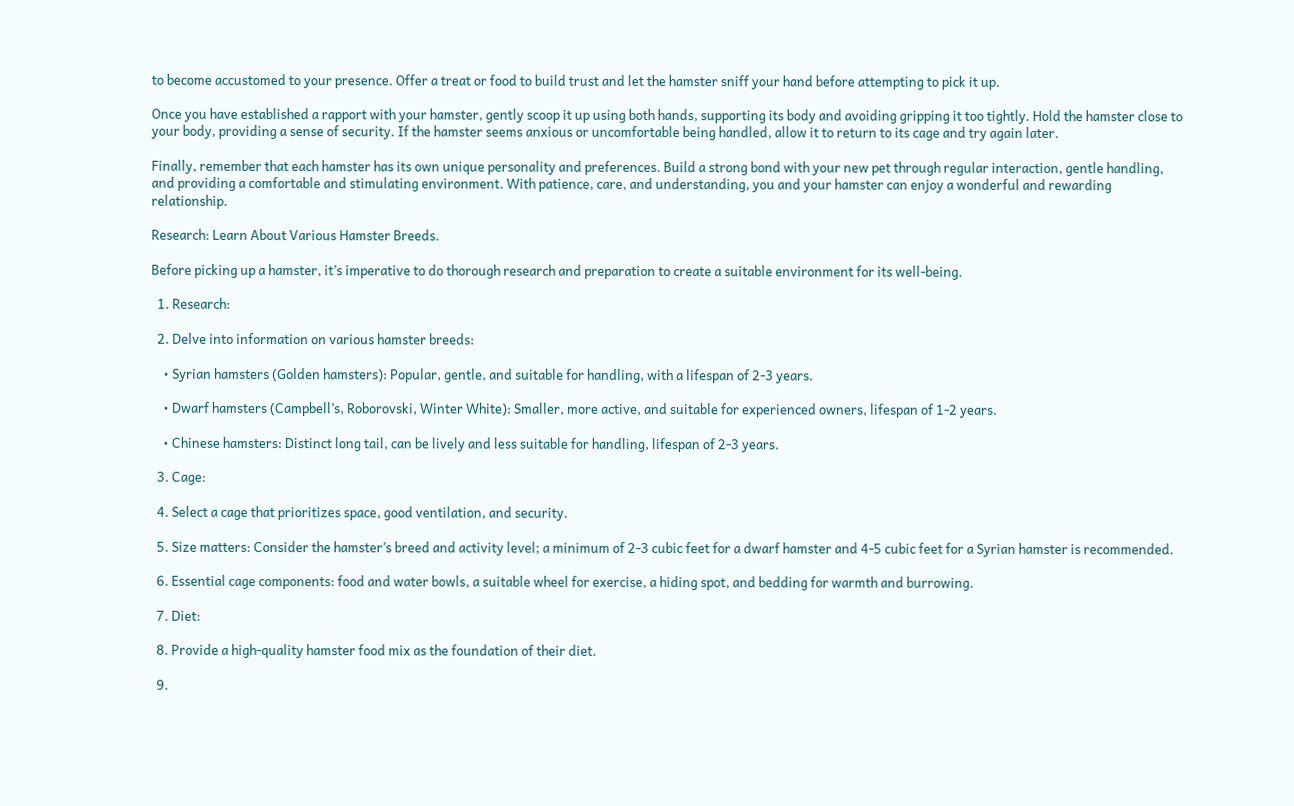to become accustomed to your presence. Offer a treat or food to build trust and let the hamster sniff your hand before attempting to pick it up.

Once you have established a rapport with your hamster, gently scoop it up using both hands, supporting its body and avoiding gripping it too tightly. Hold the hamster close to your body, providing a sense of security. If the hamster seems anxious or uncomfortable being handled, allow it to return to its cage and try again later.

Finally, remember that each hamster has its own unique personality and preferences. Build a strong bond with your new pet through regular interaction, gentle handling, and providing a comfortable and stimulating environment. With patience, care, and understanding, you and your hamster can enjoy a wonderful and rewarding relationship.

Research: Learn About Various Hamster Breeds.

Before picking up a hamster, it’s imperative to do thorough research and preparation to create a suitable environment for its well-being.

  1. Research:

  2. Delve into information on various hamster breeds:

    • Syrian hamsters (Golden hamsters): Popular, gentle, and suitable for handling, with a lifespan of 2-3 years.

    • Dwarf hamsters (Campbell’s, Roborovski, Winter White): Smaller, more active, and suitable for experienced owners, lifespan of 1-2 years.

    • Chinese hamsters: Distinct long tail, can be lively and less suitable for handling, lifespan of 2-3 years.

  3. Cage:

  4. Select a cage that prioritizes space, good ventilation, and security.

  5. Size matters: Consider the hamster’s breed and activity level; a minimum of 2-3 cubic feet for a dwarf hamster and 4-5 cubic feet for a Syrian hamster is recommended.

  6. Essential cage components: food and water bowls, a suitable wheel for exercise, a hiding spot, and bedding for warmth and burrowing.

  7. Diet:

  8. Provide a high-quality hamster food mix as the foundation of their diet.

  9.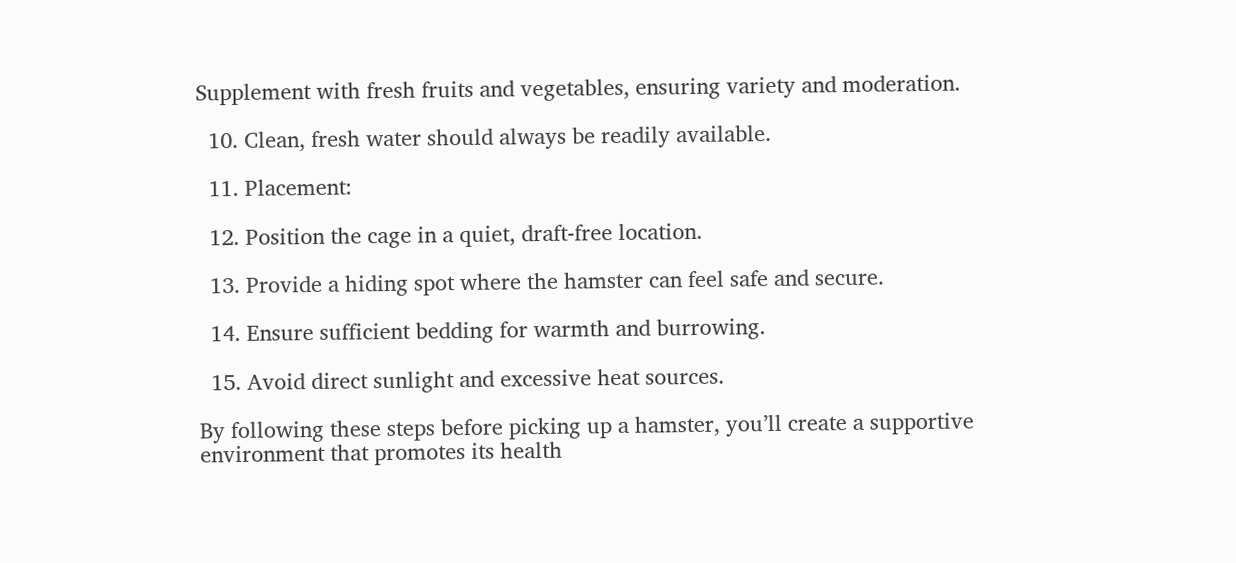Supplement with fresh fruits and vegetables, ensuring variety and moderation.

  10. Clean, fresh water should always be readily available.

  11. Placement:

  12. Position the cage in a quiet, draft-free location.

  13. Provide a hiding spot where the hamster can feel safe and secure.

  14. Ensure sufficient bedding for warmth and burrowing.

  15. Avoid direct sunlight and excessive heat sources.

By following these steps before picking up a hamster, you’ll create a supportive environment that promotes its health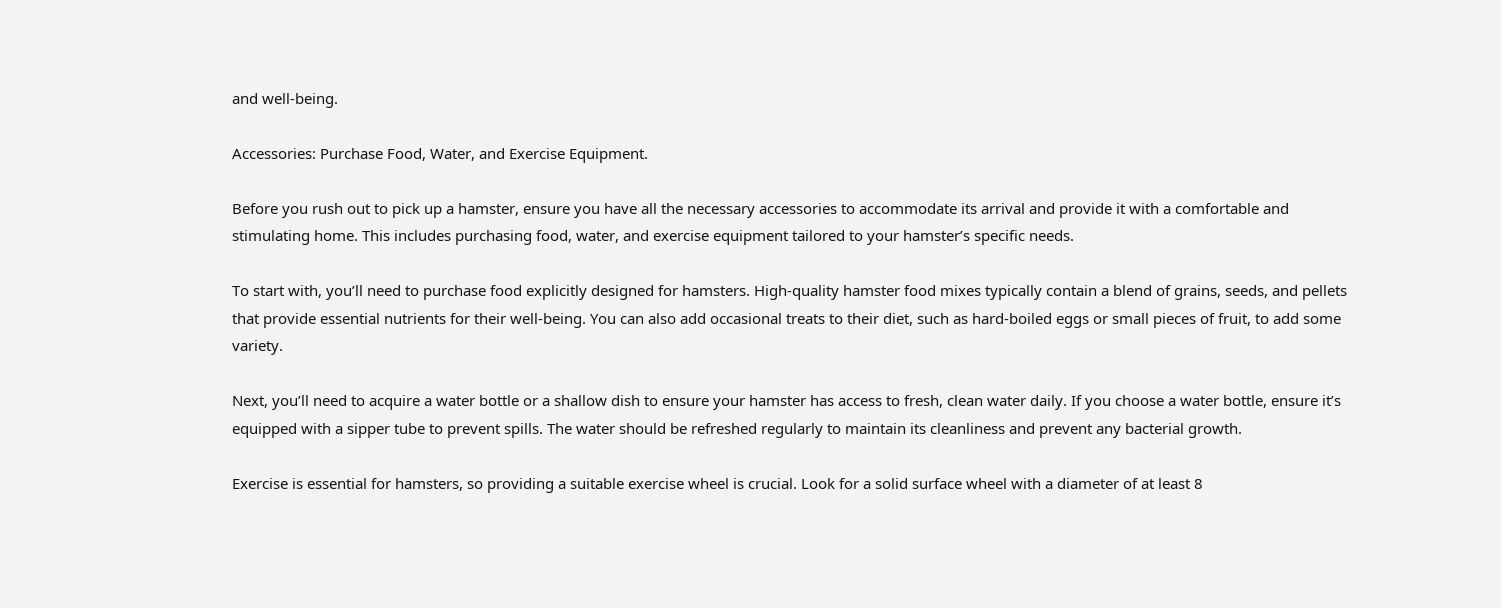and well-being.

Accessories: Purchase Food, Water, and Exercise Equipment.

Before you rush out to pick up a hamster, ensure you have all the necessary accessories to accommodate its arrival and provide it with a comfortable and stimulating home. This includes purchasing food, water, and exercise equipment tailored to your hamster’s specific needs.

To start with, you’ll need to purchase food explicitly designed for hamsters. High-quality hamster food mixes typically contain a blend of grains, seeds, and pellets that provide essential nutrients for their well-being. You can also add occasional treats to their diet, such as hard-boiled eggs or small pieces of fruit, to add some variety.

Next, you’ll need to acquire a water bottle or a shallow dish to ensure your hamster has access to fresh, clean water daily. If you choose a water bottle, ensure it’s equipped with a sipper tube to prevent spills. The water should be refreshed regularly to maintain its cleanliness and prevent any bacterial growth.

Exercise is essential for hamsters, so providing a suitable exercise wheel is crucial. Look for a solid surface wheel with a diameter of at least 8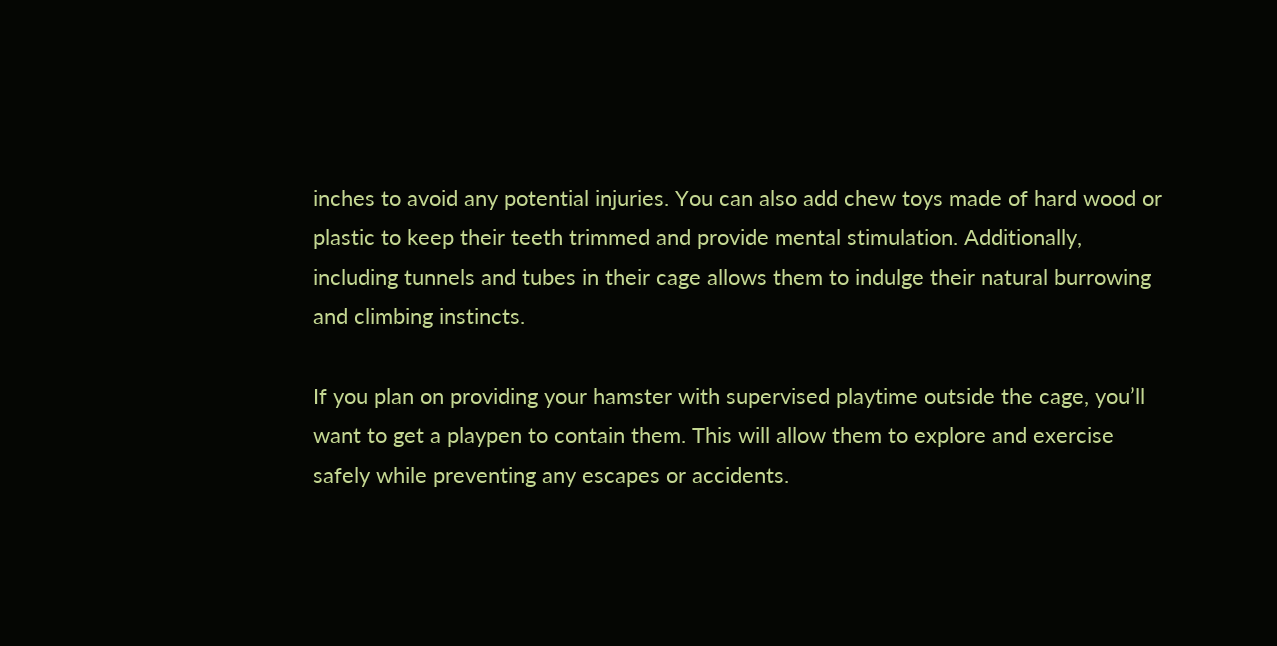inches to avoid any potential injuries. You can also add chew toys made of hard wood or plastic to keep their teeth trimmed and provide mental stimulation. Additionally, including tunnels and tubes in their cage allows them to indulge their natural burrowing and climbing instincts.

If you plan on providing your hamster with supervised playtime outside the cage, you’ll want to get a playpen to contain them. This will allow them to explore and exercise safely while preventing any escapes or accidents.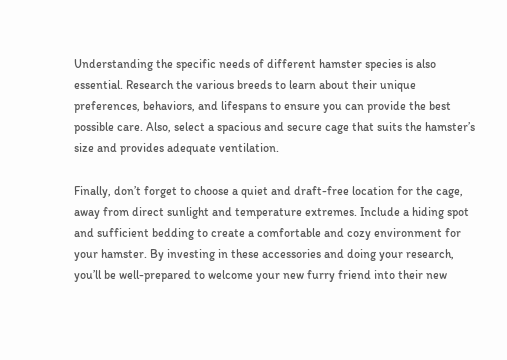Understanding the specific needs of different hamster species is also essential. Research the various breeds to learn about their unique preferences, behaviors, and lifespans to ensure you can provide the best possible care. Also, select a spacious and secure cage that suits the hamster’s size and provides adequate ventilation.

Finally, don’t forget to choose a quiet and draft-free location for the cage, away from direct sunlight and temperature extremes. Include a hiding spot and sufficient bedding to create a comfortable and cozy environment for your hamster. By investing in these accessories and doing your research, you’ll be well-prepared to welcome your new furry friend into their new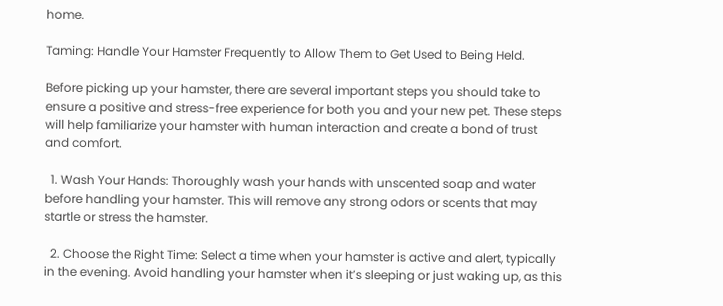home.

Taming: Handle Your Hamster Frequently to Allow Them to Get Used to Being Held.

Before picking up your hamster, there are several important steps you should take to ensure a positive and stress-free experience for both you and your new pet. These steps will help familiarize your hamster with human interaction and create a bond of trust and comfort.

  1. Wash Your Hands: Thoroughly wash your hands with unscented soap and water before handling your hamster. This will remove any strong odors or scents that may startle or stress the hamster.

  2. Choose the Right Time: Select a time when your hamster is active and alert, typically in the evening. Avoid handling your hamster when it’s sleeping or just waking up, as this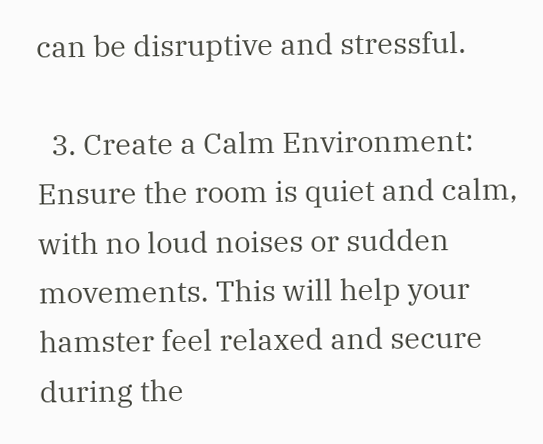can be disruptive and stressful.

  3. Create a Calm Environment: Ensure the room is quiet and calm, with no loud noises or sudden movements. This will help your hamster feel relaxed and secure during the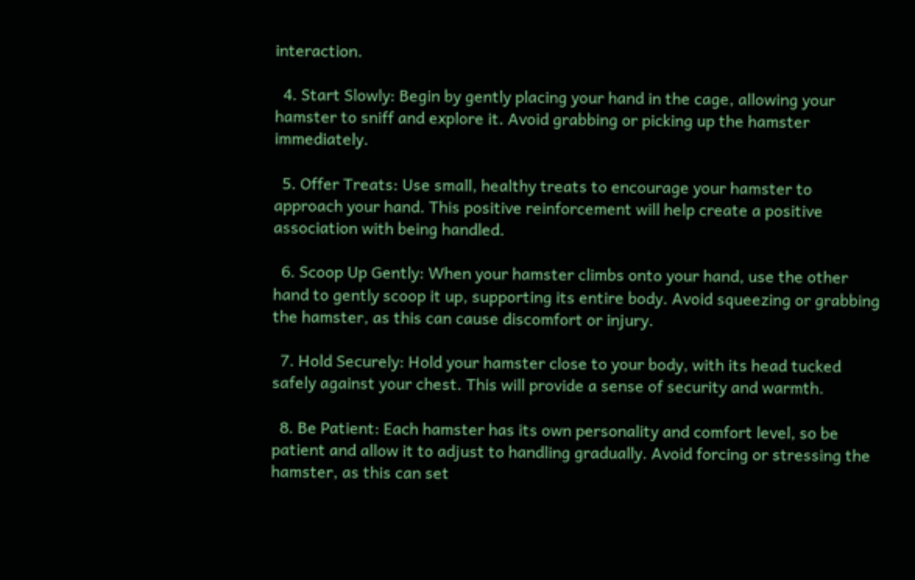interaction.

  4. Start Slowly: Begin by gently placing your hand in the cage, allowing your hamster to sniff and explore it. Avoid grabbing or picking up the hamster immediately.

  5. Offer Treats: Use small, healthy treats to encourage your hamster to approach your hand. This positive reinforcement will help create a positive association with being handled.

  6. Scoop Up Gently: When your hamster climbs onto your hand, use the other hand to gently scoop it up, supporting its entire body. Avoid squeezing or grabbing the hamster, as this can cause discomfort or injury.

  7. Hold Securely: Hold your hamster close to your body, with its head tucked safely against your chest. This will provide a sense of security and warmth.

  8. Be Patient: Each hamster has its own personality and comfort level, so be patient and allow it to adjust to handling gradually. Avoid forcing or stressing the hamster, as this can set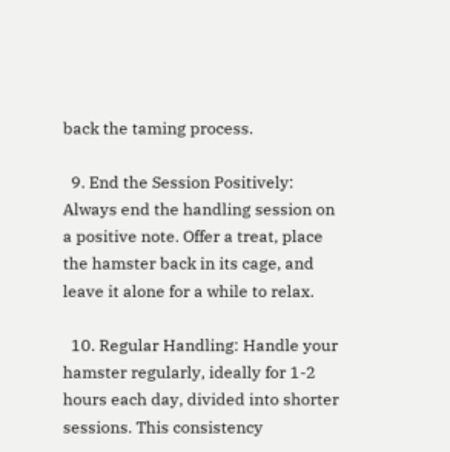back the taming process.

  9. End the Session Positively: Always end the handling session on a positive note. Offer a treat, place the hamster back in its cage, and leave it alone for a while to relax.

  10. Regular Handling: Handle your hamster regularly, ideally for 1-2 hours each day, divided into shorter sessions. This consistency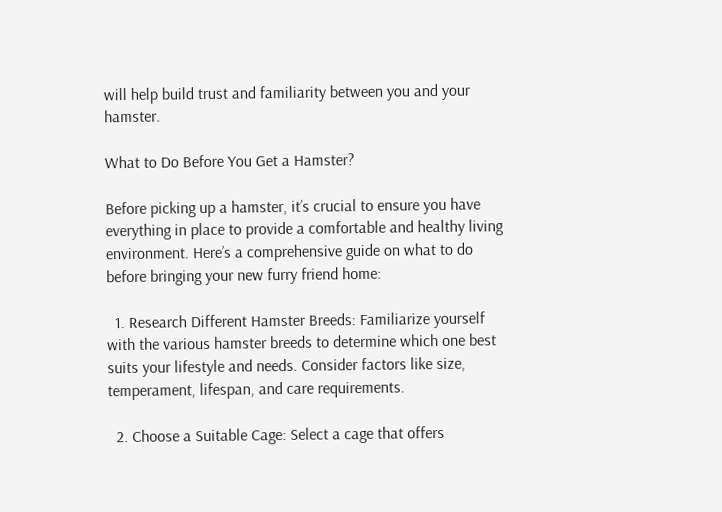will help build trust and familiarity between you and your hamster.

What to Do Before You Get a Hamster?

Before picking up a hamster, it’s crucial to ensure you have everything in place to provide a comfortable and healthy living environment. Here’s a comprehensive guide on what to do before bringing your new furry friend home:

  1. Research Different Hamster Breeds: Familiarize yourself with the various hamster breeds to determine which one best suits your lifestyle and needs. Consider factors like size, temperament, lifespan, and care requirements.

  2. Choose a Suitable Cage: Select a cage that offers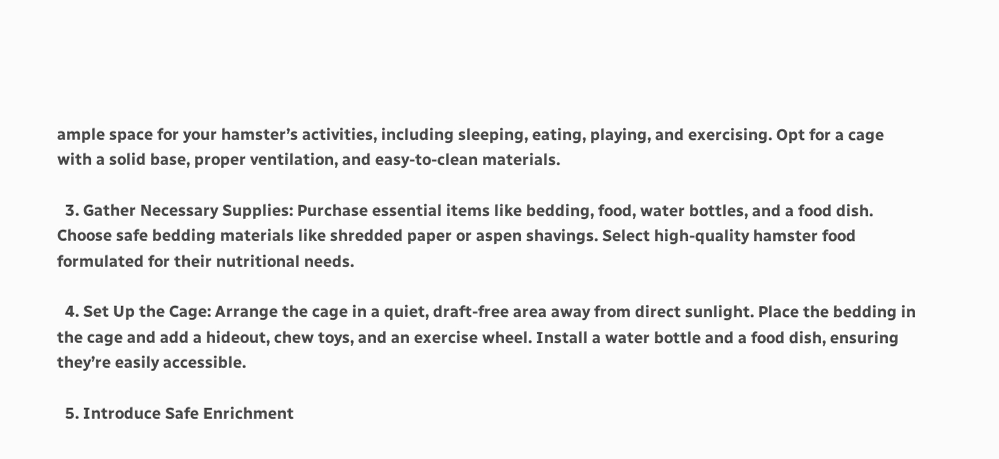ample space for your hamster’s activities, including sleeping, eating, playing, and exercising. Opt for a cage with a solid base, proper ventilation, and easy-to-clean materials.

  3. Gather Necessary Supplies: Purchase essential items like bedding, food, water bottles, and a food dish. Choose safe bedding materials like shredded paper or aspen shavings. Select high-quality hamster food formulated for their nutritional needs.

  4. Set Up the Cage: Arrange the cage in a quiet, draft-free area away from direct sunlight. Place the bedding in the cage and add a hideout, chew toys, and an exercise wheel. Install a water bottle and a food dish, ensuring they’re easily accessible.

  5. Introduce Safe Enrichment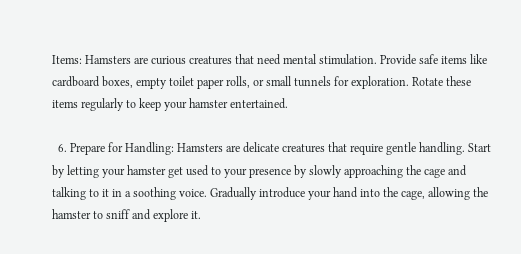Items: Hamsters are curious creatures that need mental stimulation. Provide safe items like cardboard boxes, empty toilet paper rolls, or small tunnels for exploration. Rotate these items regularly to keep your hamster entertained.

  6. Prepare for Handling: Hamsters are delicate creatures that require gentle handling. Start by letting your hamster get used to your presence by slowly approaching the cage and talking to it in a soothing voice. Gradually introduce your hand into the cage, allowing the hamster to sniff and explore it.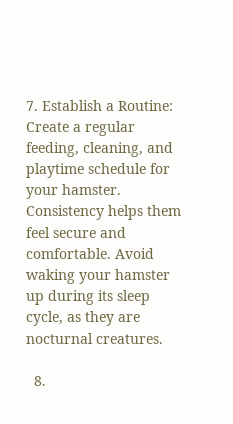7. Establish a Routine: Create a regular feeding, cleaning, and playtime schedule for your hamster. Consistency helps them feel secure and comfortable. Avoid waking your hamster up during its sleep cycle, as they are nocturnal creatures.

  8.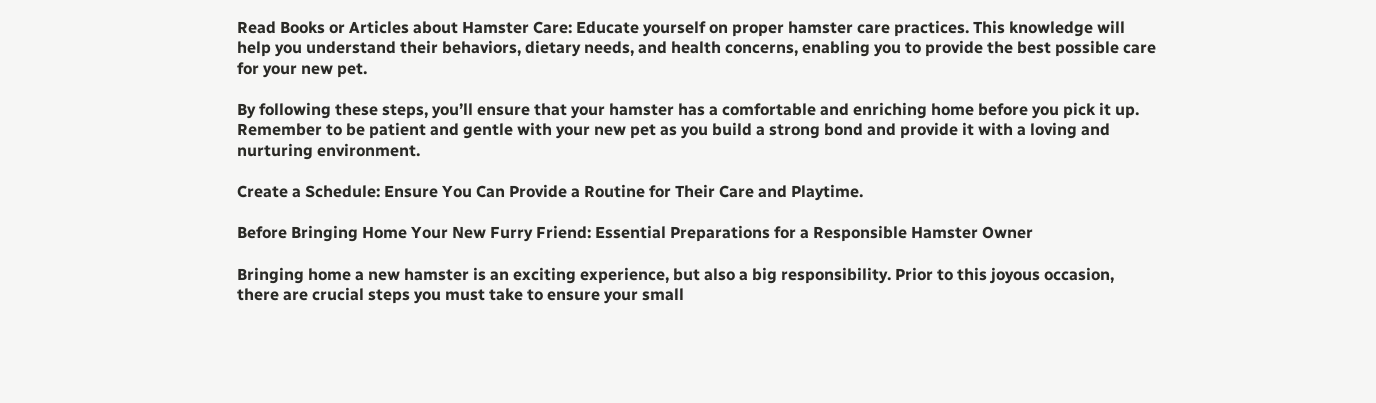Read Books or Articles about Hamster Care: Educate yourself on proper hamster care practices. This knowledge will help you understand their behaviors, dietary needs, and health concerns, enabling you to provide the best possible care for your new pet.

By following these steps, you’ll ensure that your hamster has a comfortable and enriching home before you pick it up. Remember to be patient and gentle with your new pet as you build a strong bond and provide it with a loving and nurturing environment.

Create a Schedule: Ensure You Can Provide a Routine for Their Care and Playtime.

Before Bringing Home Your New Furry Friend: Essential Preparations for a Responsible Hamster Owner

Bringing home a new hamster is an exciting experience, but also a big responsibility. Prior to this joyous occasion, there are crucial steps you must take to ensure your small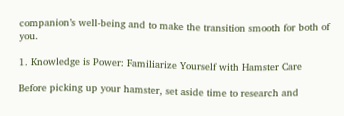companion’s well-being and to make the transition smooth for both of you.

1. Knowledge is Power: Familiarize Yourself with Hamster Care

Before picking up your hamster, set aside time to research and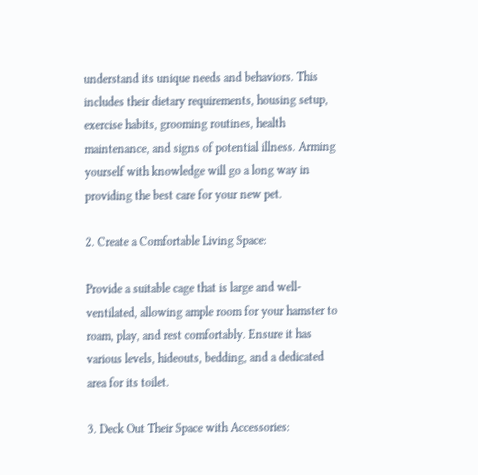understand its unique needs and behaviors. This includes their dietary requirements, housing setup, exercise habits, grooming routines, health maintenance, and signs of potential illness. Arming yourself with knowledge will go a long way in providing the best care for your new pet.

2. Create a Comfortable Living Space:

Provide a suitable cage that is large and well-ventilated, allowing ample room for your hamster to roam, play, and rest comfortably. Ensure it has various levels, hideouts, bedding, and a dedicated area for its toilet.

3. Deck Out Their Space with Accessories: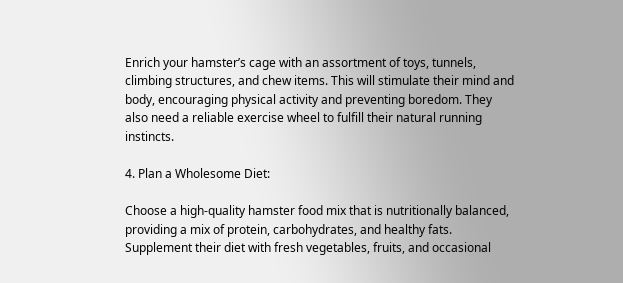Enrich your hamster’s cage with an assortment of toys, tunnels, climbing structures, and chew items. This will stimulate their mind and body, encouraging physical activity and preventing boredom. They also need a reliable exercise wheel to fulfill their natural running instincts.

4. Plan a Wholesome Diet:

Choose a high-quality hamster food mix that is nutritionally balanced, providing a mix of protein, carbohydrates, and healthy fats. Supplement their diet with fresh vegetables, fruits, and occasional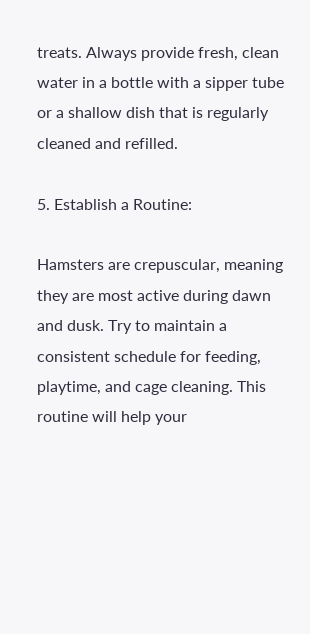treats. Always provide fresh, clean water in a bottle with a sipper tube or a shallow dish that is regularly cleaned and refilled.

5. Establish a Routine:

Hamsters are crepuscular, meaning they are most active during dawn and dusk. Try to maintain a consistent schedule for feeding, playtime, and cage cleaning. This routine will help your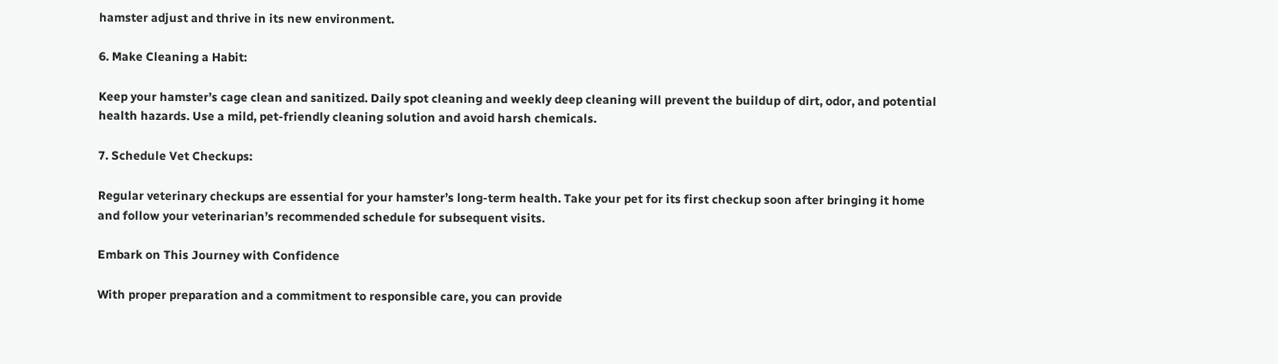hamster adjust and thrive in its new environment.

6. Make Cleaning a Habit:

Keep your hamster’s cage clean and sanitized. Daily spot cleaning and weekly deep cleaning will prevent the buildup of dirt, odor, and potential health hazards. Use a mild, pet-friendly cleaning solution and avoid harsh chemicals.

7. Schedule Vet Checkups:

Regular veterinary checkups are essential for your hamster’s long-term health. Take your pet for its first checkup soon after bringing it home and follow your veterinarian’s recommended schedule for subsequent visits.

Embark on This Journey with Confidence

With proper preparation and a commitment to responsible care, you can provide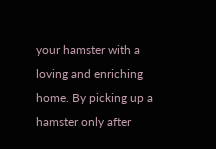your hamster with a loving and enriching home. By picking up a hamster only after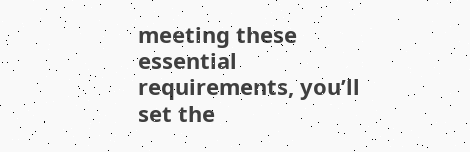meeting these essential requirements, you’ll set the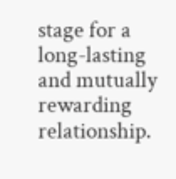stage for a long-lasting and mutually rewarding relationship.